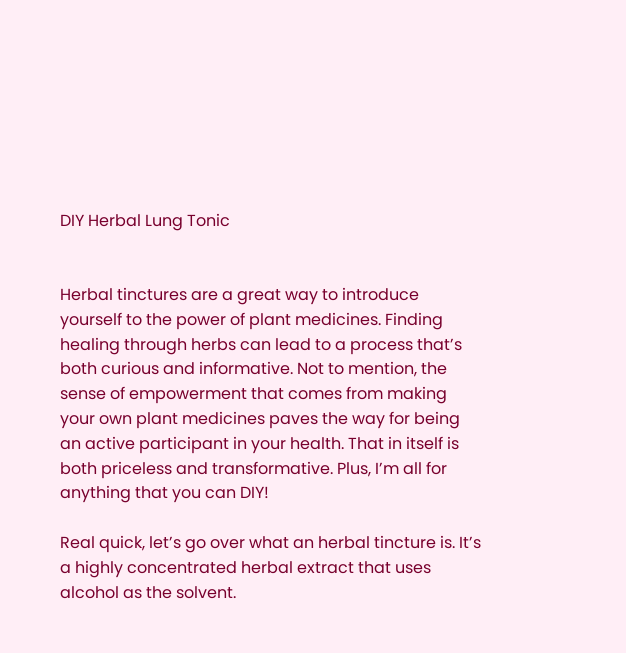DIY Herbal Lung Tonic


Herbal tinctures are a great way to introduce yourself to the power of plant medicines. Finding healing through herbs can lead to a process that’s both curious and informative. Not to mention, the sense of empowerment that comes from making your own plant medicines paves the way for being an active participant in your health. That in itself is both priceless and transformative. Plus, I’m all for anything that you can DIY!

Real quick, let’s go over what an herbal tincture is. It’s a highly concentrated herbal extract that uses alcohol as the solvent.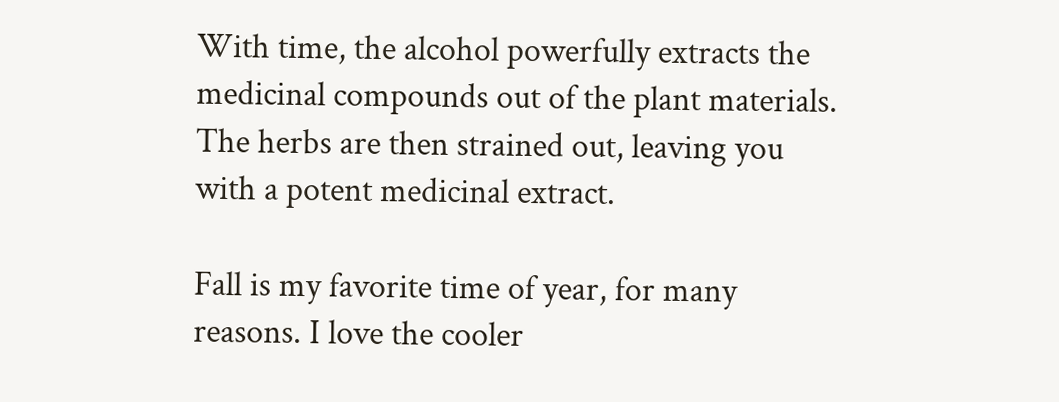With time, the alcohol powerfully extracts the medicinal compounds out of the plant materials. The herbs are then strained out, leaving you with a potent medicinal extract.

Fall is my favorite time of year, for many reasons. I love the cooler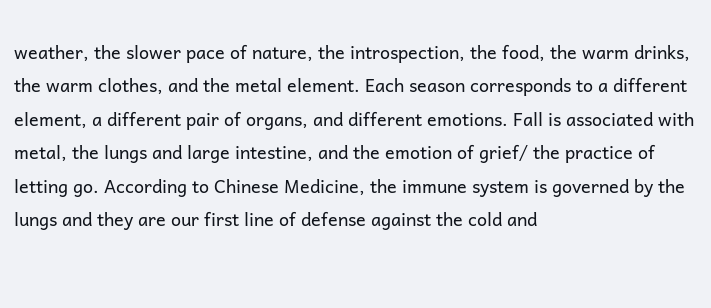weather, the slower pace of nature, the introspection, the food, the warm drinks, the warm clothes, and the metal element. Each season corresponds to a different element, a different pair of organs, and different emotions. Fall is associated with metal, the lungs and large intestine, and the emotion of grief/ the practice of letting go. According to Chinese Medicine, the immune system is governed by the lungs and they are our first line of defense against the cold and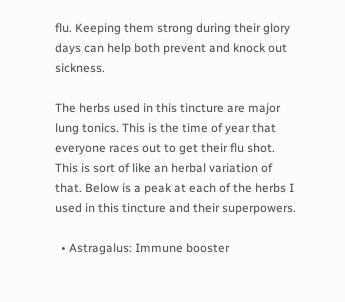flu. Keeping them strong during their glory days can help both prevent and knock out sickness.

The herbs used in this tincture are major lung tonics. This is the time of year that everyone races out to get their flu shot. This is sort of like an herbal variation of that. Below is a peak at each of the herbs I used in this tincture and their superpowers.

  • Astragalus: Immune booster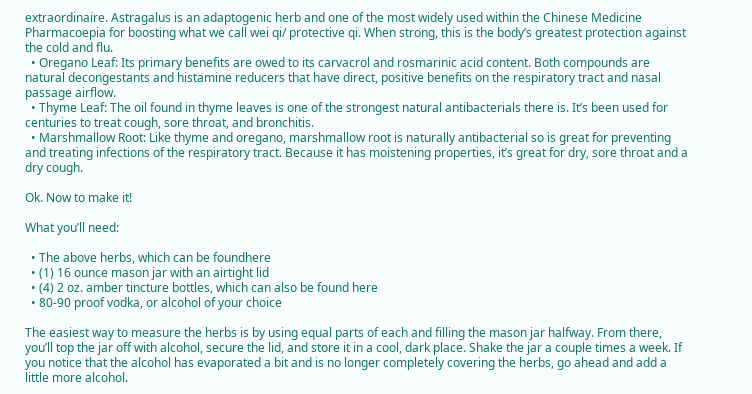extraordinaire. Astragalus is an adaptogenic herb and one of the most widely used within the Chinese Medicine Pharmacoepia for boosting what we call wei qi/ protective qi. When strong, this is the body’s greatest protection against the cold and flu.
  • Oregano Leaf: Its primary benefits are owed to its carvacrol and rosmarinic acid content. Both compounds are natural decongestants and histamine reducers that have direct, positive benefits on the respiratory tract and nasal passage airflow.
  • Thyme Leaf: The oil found in thyme leaves is one of the strongest natural antibacterials there is. It’s been used for centuries to treat cough, sore throat, and bronchitis.
  • Marshmallow Root: Like thyme and oregano, marshmallow root is naturally antibacterial so is great for preventing and treating infections of the respiratory tract. Because it has moistening properties, it’s great for dry, sore throat and a dry cough.

Ok. Now to make it!

What you’ll need:

  • The above herbs, which can be foundhere
  • (1) 16 ounce mason jar with an airtight lid
  • (4) 2 oz. amber tincture bottles, which can also be found here
  • 80-90 proof vodka, or alcohol of your choice

The easiest way to measure the herbs is by using equal parts of each and filling the mason jar halfway. From there, you’ll top the jar off with alcohol, secure the lid, and store it in a cool, dark place. Shake the jar a couple times a week. If you notice that the alcohol has evaporated a bit and is no longer completely covering the herbs, go ahead and add a little more alcohol.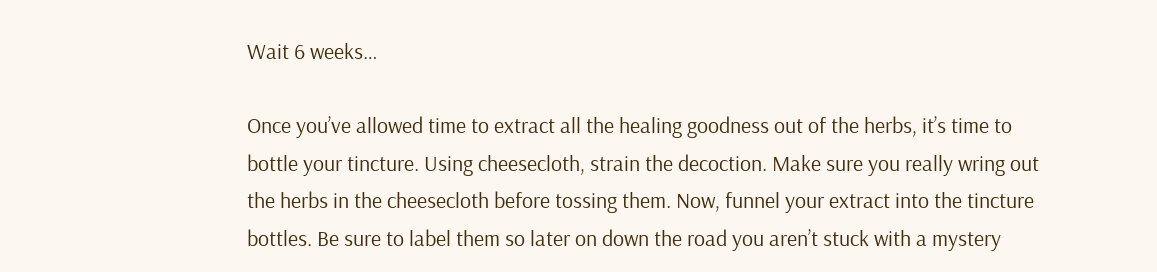Wait 6 weeks…

Once you’ve allowed time to extract all the healing goodness out of the herbs, it’s time to bottle your tincture. Using cheesecloth, strain the decoction. Make sure you really wring out the herbs in the cheesecloth before tossing them. Now, funnel your extract into the tincture bottles. Be sure to label them so later on down the road you aren’t stuck with a mystery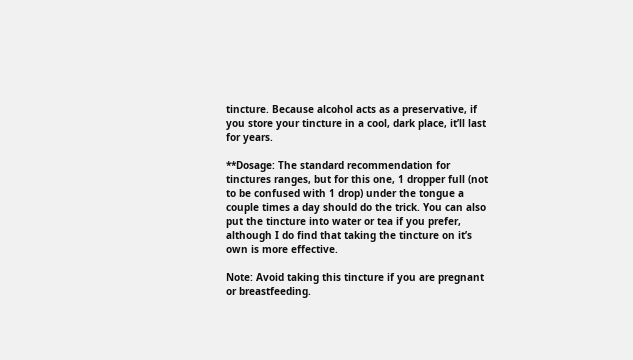tincture. Because alcohol acts as a preservative, if you store your tincture in a cool, dark place, it’ll last for years.

**Dosage: The standard recommendation for tinctures ranges, but for this one, 1 dropper full (not to be confused with 1 drop) under the tongue a couple times a day should do the trick. You can also put the tincture into water or tea if you prefer, although I do find that taking the tincture on it’s own is more effective.

Note: Avoid taking this tincture if you are pregnant or breastfeeding.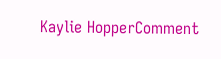Kaylie HopperComment